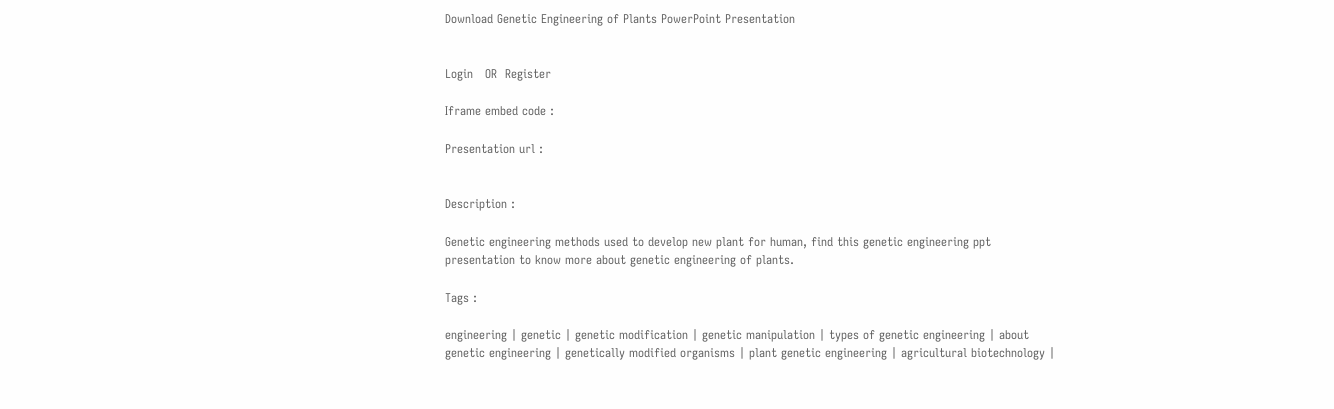Download Genetic Engineering of Plants PowerPoint Presentation


Login   OR  Register

Iframe embed code :

Presentation url :


Description :

Genetic engineering methods used to develop new plant for human, find this genetic engineering ppt presentation to know more about genetic engineering of plants.

Tags :

engineering | genetic | genetic modification | genetic manipulation | types of genetic engineering | about genetic engineering | genetically modified organisms | plant genetic engineering | agricultural biotechnology |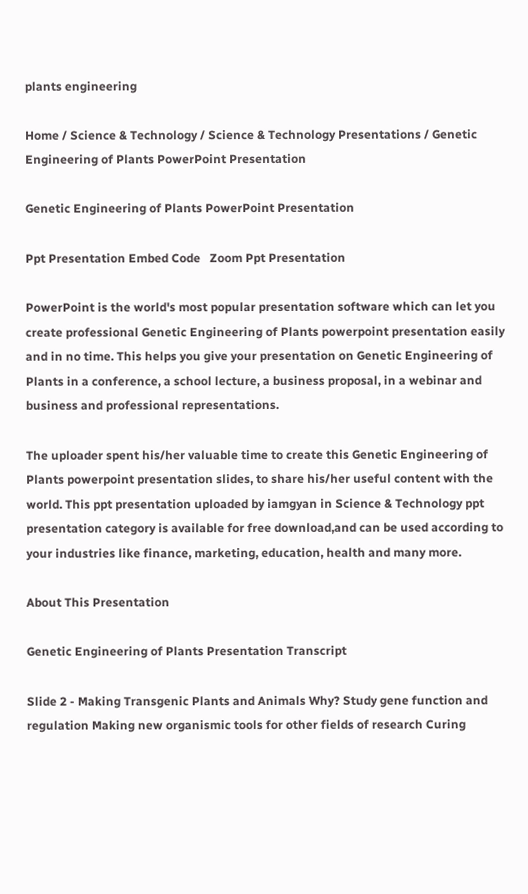plants engineering

Home / Science & Technology / Science & Technology Presentations / Genetic Engineering of Plants PowerPoint Presentation

Genetic Engineering of Plants PowerPoint Presentation

Ppt Presentation Embed Code   Zoom Ppt Presentation

PowerPoint is the world's most popular presentation software which can let you create professional Genetic Engineering of Plants powerpoint presentation easily and in no time. This helps you give your presentation on Genetic Engineering of Plants in a conference, a school lecture, a business proposal, in a webinar and business and professional representations.

The uploader spent his/her valuable time to create this Genetic Engineering of Plants powerpoint presentation slides, to share his/her useful content with the world. This ppt presentation uploaded by iamgyan in Science & Technology ppt presentation category is available for free download,and can be used according to your industries like finance, marketing, education, health and many more.

About This Presentation

Genetic Engineering of Plants Presentation Transcript

Slide 2 - Making Transgenic Plants and Animals Why? Study gene function and regulation Making new organismic tools for other fields of research Curing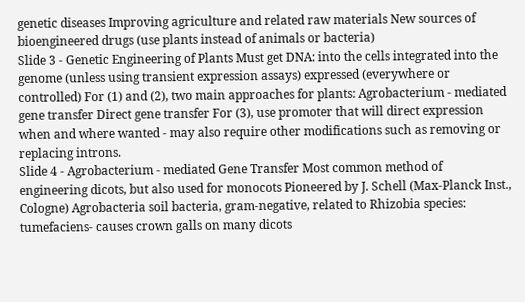genetic diseases Improving agriculture and related raw materials New sources of bioengineered drugs (use plants instead of animals or bacteria)
Slide 3 - Genetic Engineering of Plants Must get DNA: into the cells integrated into the genome (unless using transient expression assays) expressed (everywhere or controlled) For (1) and (2), two main approaches for plants: Agrobacterium - mediated gene transfer Direct gene transfer For (3), use promoter that will direct expression when and where wanted - may also require other modifications such as removing or replacing introns.
Slide 4 - Agrobacterium - mediated Gene Transfer Most common method of engineering dicots, but also used for monocots Pioneered by J. Schell (Max-Planck Inst., Cologne) Agrobacteria soil bacteria, gram-negative, related to Rhizobia species: tumefaciens- causes crown galls on many dicots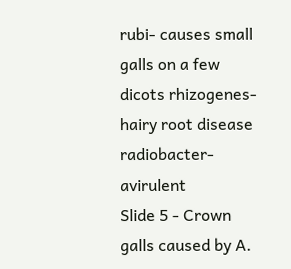rubi- causes small galls on a few dicots rhizogenes- hairy root disease radiobacter- avirulent
Slide 5 - Crown galls caused by A.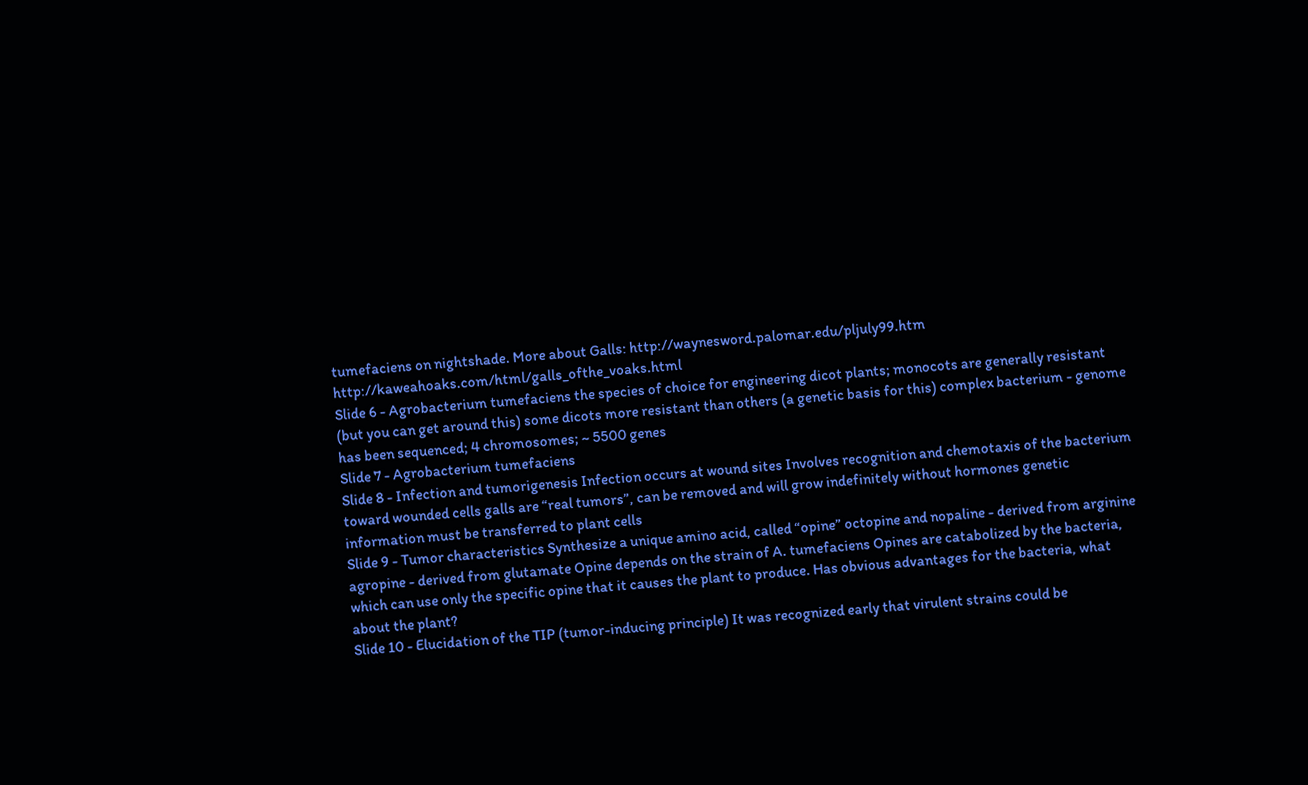tumefaciens on nightshade. More about Galls: http://waynesword.palomar.edu/pljuly99.htm http://kaweahoaks.com/html/galls_ofthe_voaks.html
Slide 6 - Agrobacterium tumefaciens the species of choice for engineering dicot plants; monocots are generally resistant (but you can get around this) some dicots more resistant than others (a genetic basis for this) complex bacterium - genome has been sequenced; 4 chromosomes; ~ 5500 genes
Slide 7 - Agrobacterium tumefaciens
Slide 8 - Infection and tumorigenesis Infection occurs at wound sites Involves recognition and chemotaxis of the bacterium toward wounded cells galls are “real tumors”, can be removed and will grow indefinitely without hormones genetic information must be transferred to plant cells
Slide 9 - Tumor characteristics Synthesize a unique amino acid, called “opine” octopine and nopaline - derived from arginine agropine - derived from glutamate Opine depends on the strain of A. tumefaciens Opines are catabolized by the bacteria, which can use only the specific opine that it causes the plant to produce. Has obvious advantages for the bacteria, what about the plant?
Slide 10 - Elucidation of the TIP (tumor-inducing principle) It was recognized early that virulent strains could be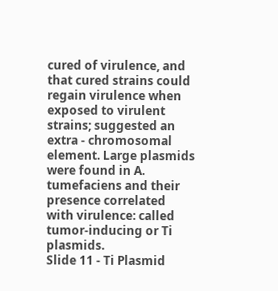cured of virulence, and that cured strains could regain virulence when exposed to virulent strains; suggested an extra - chromosomal element. Large plasmids were found in A. tumefaciens and their presence correlated with virulence: called tumor-inducing or Ti plasmids.
Slide 11 - Ti Plasmid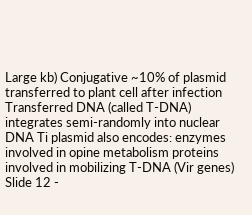Large kb) Conjugative ~10% of plasmid transferred to plant cell after infection Transferred DNA (called T-DNA) integrates semi-randomly into nuclear DNA Ti plasmid also encodes: enzymes involved in opine metabolism proteins involved in mobilizing T-DNA (Vir genes)
Slide 12 -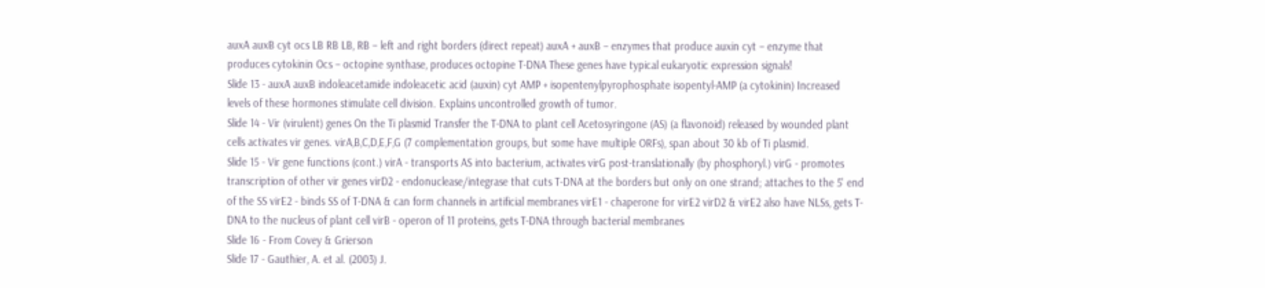auxA auxB cyt ocs LB RB LB, RB – left and right borders (direct repeat) auxA + auxB – enzymes that produce auxin cyt – enzyme that produces cytokinin Ocs – octopine synthase, produces octopine T-DNA These genes have typical eukaryotic expression signals!
Slide 13 - auxA auxB indoleacetamide indoleacetic acid (auxin) cyt AMP + isopentenylpyrophosphate isopentyl-AMP (a cytokinin) Increased levels of these hormones stimulate cell division. Explains uncontrolled growth of tumor.
Slide 14 - Vir (virulent) genes On the Ti plasmid Transfer the T-DNA to plant cell Acetosyringone (AS) (a flavonoid) released by wounded plant cells activates vir genes. virA,B,C,D,E,F,G (7 complementation groups, but some have multiple ORFs), span about 30 kb of Ti plasmid.
Slide 15 - Vir gene functions (cont.) virA - transports AS into bacterium, activates virG post-translationally (by phosphoryl.) virG - promotes transcription of other vir genes virD2 - endonuclease/integrase that cuts T-DNA at the borders but only on one strand; attaches to the 5' end of the SS virE2 - binds SS of T-DNA & can form channels in artificial membranes virE1 - chaperone for virE2 virD2 & virE2 also have NLSs, gets T-DNA to the nucleus of plant cell virB - operon of 11 proteins, gets T-DNA through bacterial membranes
Slide 16 - From Covey & Grierson
Slide 17 - Gauthier, A. et al. (2003) J.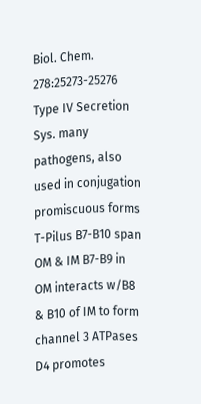Biol. Chem. 278:25273-25276 Type IV Secretion Sys. many pathogens, also used in conjugation promiscuous forms T-Pilus B7-B10 span OM & IM B7-B9 in OM interacts w/B8 & B10 of IM to form channel 3 ATPases D4 promotes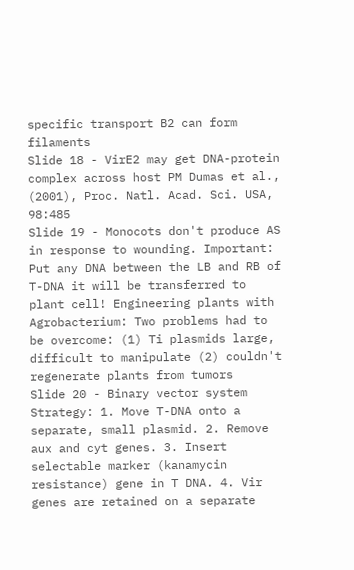specific transport B2 can form filaments
Slide 18 - VirE2 may get DNA-protein complex across host PM Dumas et al., (2001), Proc. Natl. Acad. Sci. USA, 98:485
Slide 19 - Monocots don't produce AS in response to wounding. Important: Put any DNA between the LB and RB of T-DNA it will be transferred to plant cell! Engineering plants with Agrobacterium: Two problems had to be overcome: (1) Ti plasmids large, difficult to manipulate (2) couldn't regenerate plants from tumors
Slide 20 - Binary vector system Strategy: 1. Move T-DNA onto a separate, small plasmid. 2. Remove aux and cyt genes. 3. Insert selectable marker (kanamycin resistance) gene in T DNA. 4. Vir genes are retained on a separate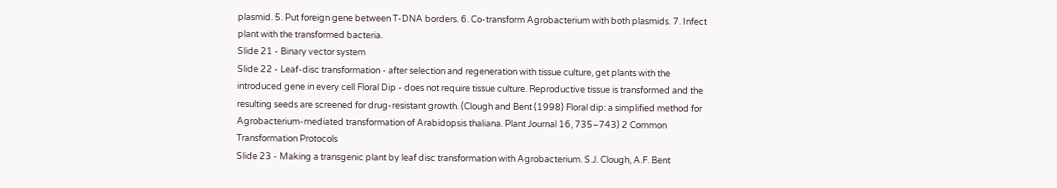plasmid. 5. Put foreign gene between T-DNA borders. 6. Co-transform Agrobacterium with both plasmids. 7. Infect plant with the transformed bacteria.
Slide 21 - Binary vector system
Slide 22 - Leaf-disc transformation - after selection and regeneration with tissue culture, get plants with the introduced gene in every cell Floral Dip - does not require tissue culture. Reproductive tissue is transformed and the resulting seeds are screened for drug-resistant growth. (Clough and Bent (1998) Floral dip: a simplified method for Agrobacterium-mediated transformation of Arabidopsis thaliana. Plant Journal 16, 735–743) 2 Common Transformation Protocols
Slide 23 - Making a transgenic plant by leaf disc transformation with Agrobacterium. S.J. Clough, A.F. Bent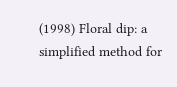(1998) Floral dip: a simplified method for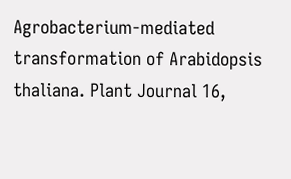Agrobacterium-mediated transformation of Arabidopsis thaliana. Plant Journal 16,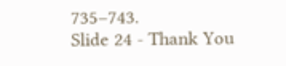735–743.
Slide 24 - Thank You